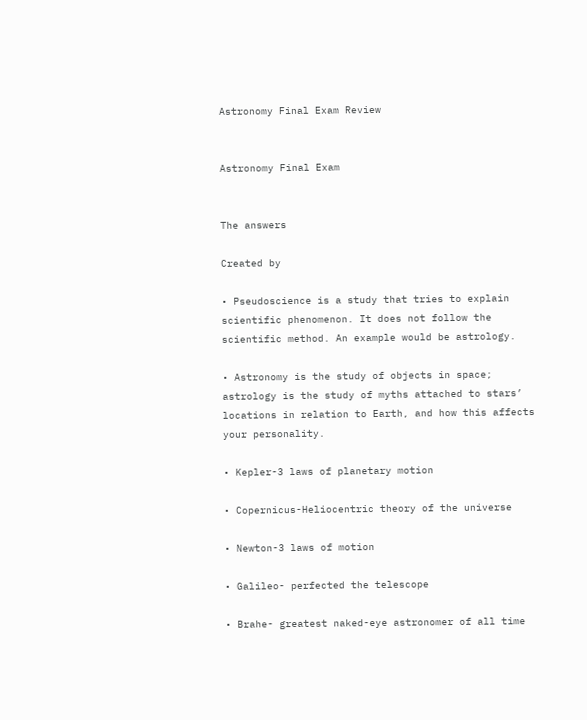Astronomy Final Exam Review


Astronomy Final Exam


The answers

Created by

• Pseudoscience is a study that tries to explain scientific phenomenon. It does not follow the scientific method. An example would be astrology.

• Astronomy is the study of objects in space; astrology is the study of myths attached to stars’ locations in relation to Earth, and how this affects your personality.

• Kepler-3 laws of planetary motion

• Copernicus-Heliocentric theory of the universe

• Newton-3 laws of motion

• Galileo- perfected the telescope

• Brahe- greatest naked-eye astronomer of all time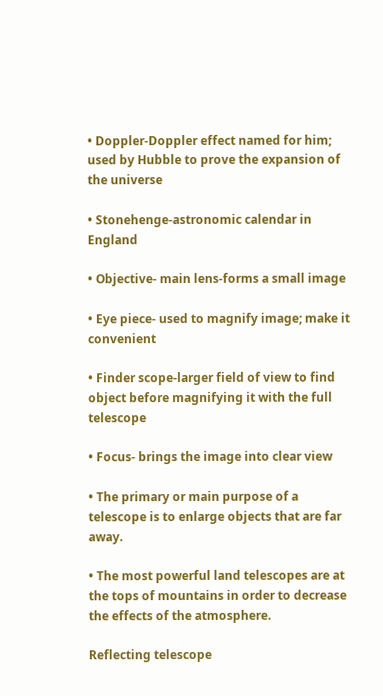• Doppler-Doppler effect named for him; used by Hubble to prove the expansion of the universe

• Stonehenge-astronomic calendar in England

• Objective- main lens-forms a small image

• Eye piece- used to magnify image; make it convenient

• Finder scope-larger field of view to find object before magnifying it with the full telescope

• Focus- brings the image into clear view

• The primary or main purpose of a telescope is to enlarge objects that are far away.

• The most powerful land telescopes are at the tops of mountains in order to decrease the effects of the atmosphere.

Reflecting telescope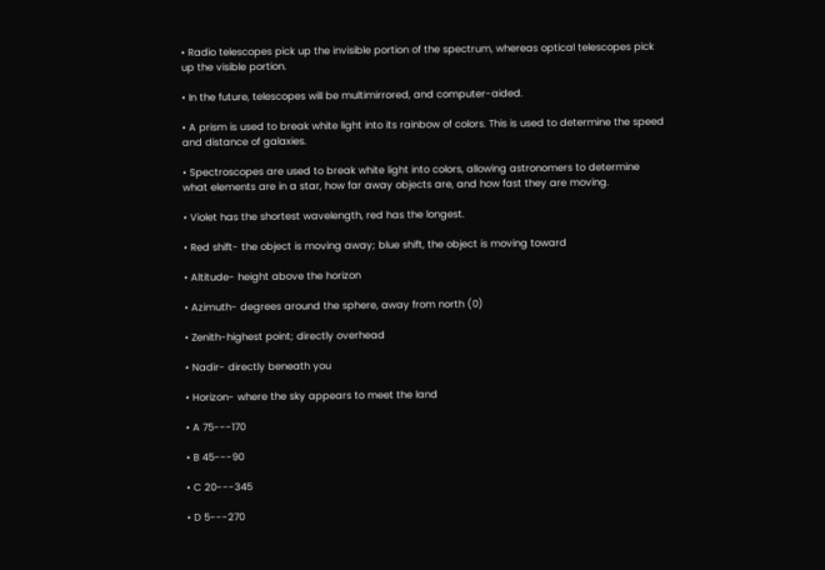• Radio telescopes pick up the invisible portion of the spectrum, whereas optical telescopes pick up the visible portion.

• In the future, telescopes will be multimirrored, and computer-aided.

• A prism is used to break white light into its rainbow of colors. This is used to determine the speed and distance of galaxies.

• Spectroscopes are used to break white light into colors, allowing astronomers to determine what elements are in a star, how far away objects are, and how fast they are moving.

• Violet has the shortest wavelength, red has the longest.

• Red shift- the object is moving away; blue shift, the object is moving toward

• Altitude- height above the horizon

• Azimuth- degrees around the sphere, away from north (0)

• Zenith-highest point; directly overhead

• Nadir- directly beneath you

• Horizon- where the sky appears to meet the land

• A 75---170

• B 45---90

• C 20---345

• D 5---270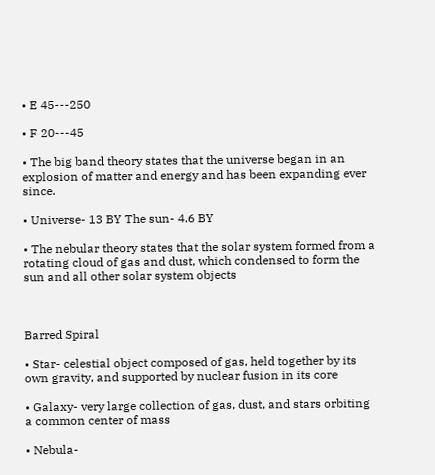• E 45---250

• F 20---45

• The big band theory states that the universe began in an explosion of matter and energy and has been expanding ever since.

• Universe- 13 BY The sun- 4.6 BY

• The nebular theory states that the solar system formed from a rotating cloud of gas and dust, which condensed to form the sun and all other solar system objects



Barred Spiral

• Star- celestial object composed of gas, held together by its own gravity, and supported by nuclear fusion in its core

• Galaxy- very large collection of gas, dust, and stars orbiting a common center of mass

• Nebula-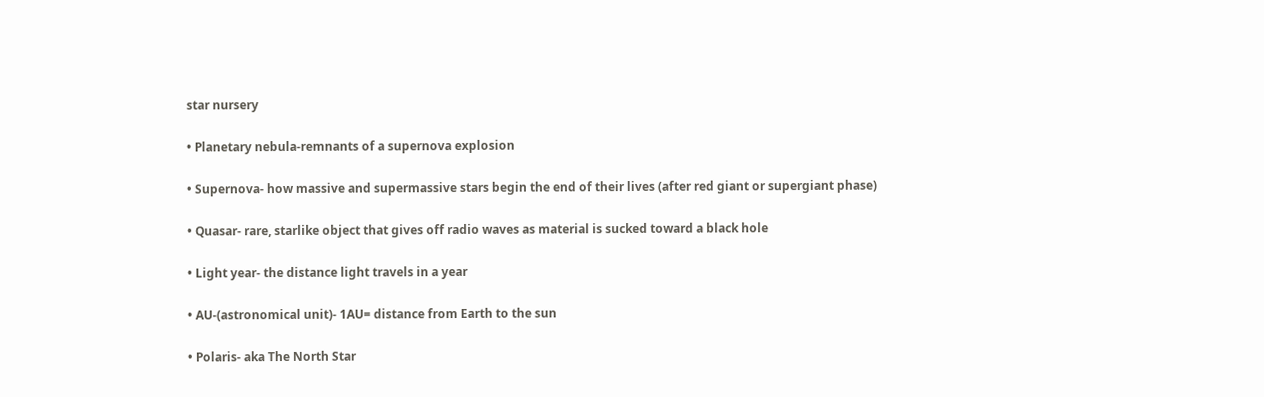star nursery

• Planetary nebula-remnants of a supernova explosion

• Supernova- how massive and supermassive stars begin the end of their lives (after red giant or supergiant phase)

• Quasar- rare, starlike object that gives off radio waves as material is sucked toward a black hole

• Light year- the distance light travels in a year

• AU-(astronomical unit)- 1AU= distance from Earth to the sun

• Polaris- aka The North Star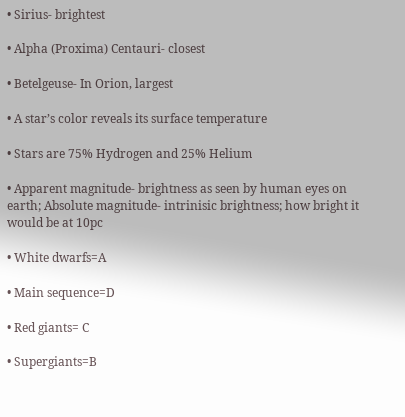• Sirius- brightest

• Alpha (Proxima) Centauri- closest

• Betelgeuse- In Orion, largest

• A star’s color reveals its surface temperature

• Stars are 75% Hydrogen and 25% Helium

• Apparent magnitude- brightness as seen by human eyes on earth; Absolute magnitude- intrinisic brightness; how bright it would be at 10pc

• White dwarfs=A

• Main sequence=D

• Red giants= C

• Supergiants=B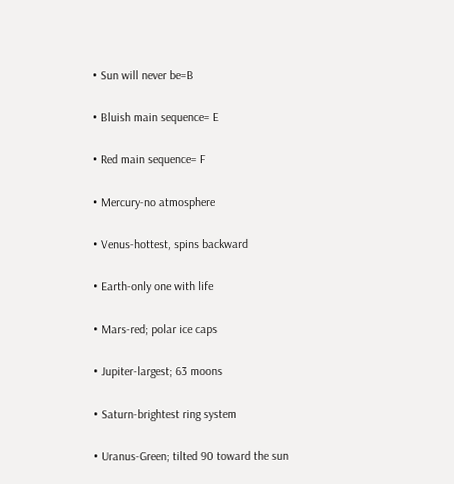• Sun will never be=B

• Bluish main sequence= E

• Red main sequence= F

• Mercury-no atmosphere

• Venus-hottest, spins backward

• Earth-only one with life

• Mars-red; polar ice caps

• Jupiter-largest; 63 moons

• Saturn-brightest ring system

• Uranus-Green; tilted 90 toward the sun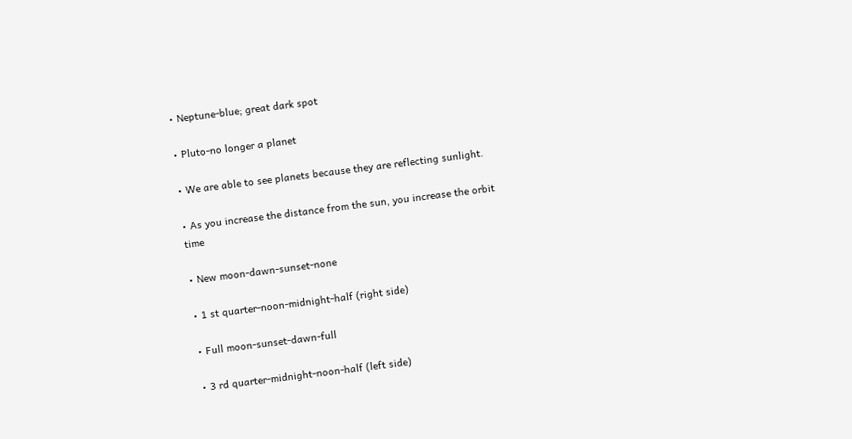• Neptune-blue; great dark spot

• Pluto-no longer a planet

• We are able to see planets because they are reflecting sunlight.

• As you increase the distance from the sun, you increase the orbit time

• New moon-dawn-sunset-none

• 1 st quarter-noon-midnight-half (right side)

• Full moon-sunset-dawn-full

• 3 rd quarter-midnight-noon-half (left side)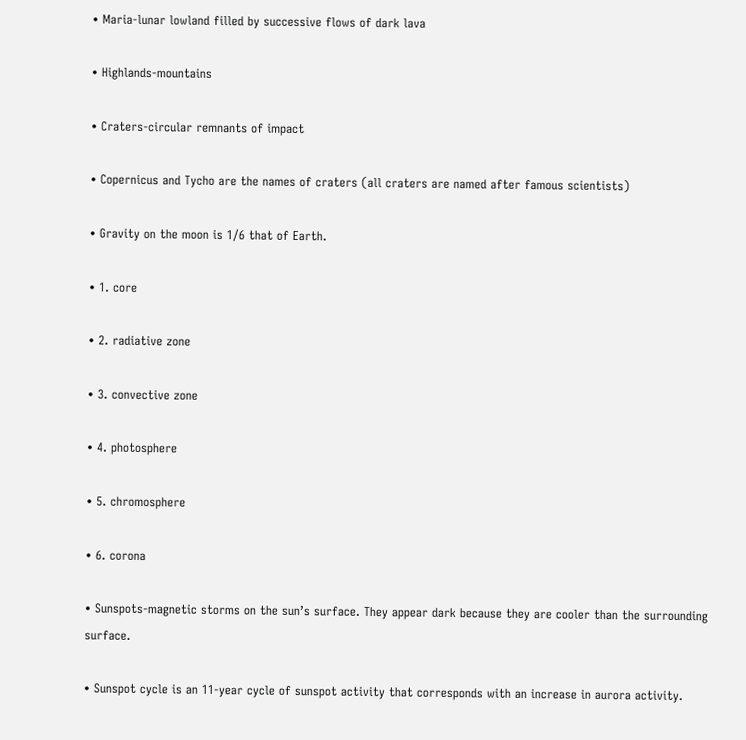• Maria-lunar lowland filled by successive flows of dark lava

• Highlands-mountains

• Craters-circular remnants of impact

• Copernicus and Tycho are the names of craters (all craters are named after famous scientists)

• Gravity on the moon is 1/6 that of Earth.

• 1. core

• 2. radiative zone

• 3. convective zone

• 4. photosphere

• 5. chromosphere

• 6. corona

• Sunspots-magnetic storms on the sun’s surface. They appear dark because they are cooler than the surrounding surface.

• Sunspot cycle is an 11-year cycle of sunspot activity that corresponds with an increase in aurora activity.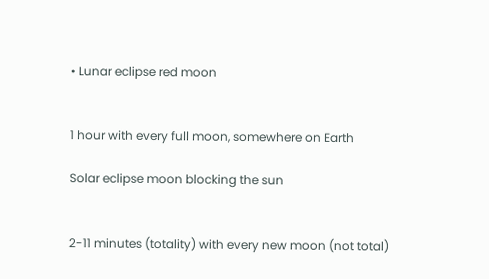• Lunar eclipse red moon


1 hour with every full moon, somewhere on Earth

Solar eclipse moon blocking the sun


2-11 minutes (totality) with every new moon (not total)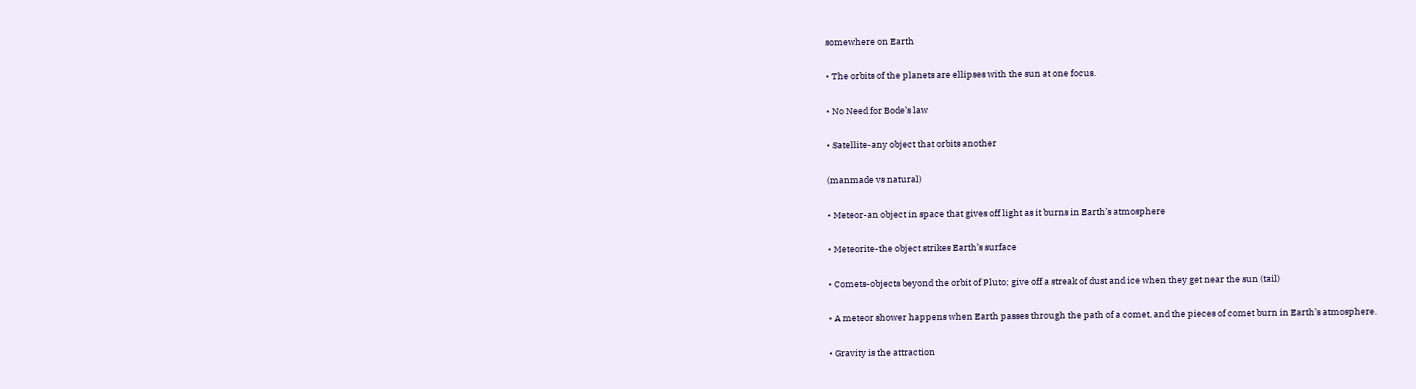somewhere on Earth

• The orbits of the planets are ellipses with the sun at one focus.

• No Need for Bode’s law

• Satellite-any object that orbits another

(manmade vs natural)

• Meteor-an object in space that gives off light as it burns in Earth’s atmosphere

• Meteorite-the object strikes Earth’s surface

• Comets-objects beyond the orbit of Pluto; give off a streak of dust and ice when they get near the sun (tail)

• A meteor shower happens when Earth passes through the path of a comet, and the pieces of comet burn in Earth’s atmosphere.

• Gravity is the attraction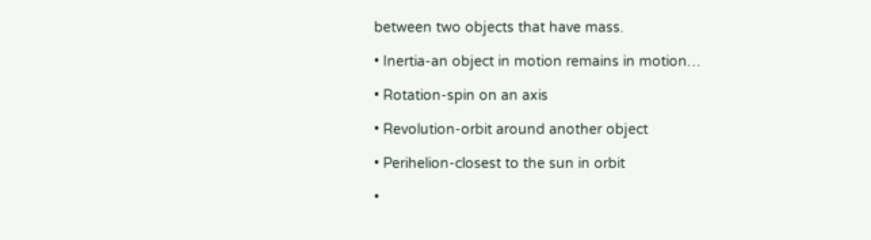between two objects that have mass.

• Inertia-an object in motion remains in motion…

• Rotation-spin on an axis

• Revolution-orbit around another object

• Perihelion-closest to the sun in orbit

•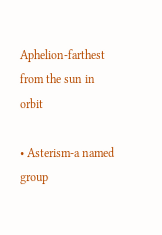Aphelion-farthest from the sun in orbit

• Asterism-a named group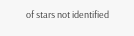of stars not identified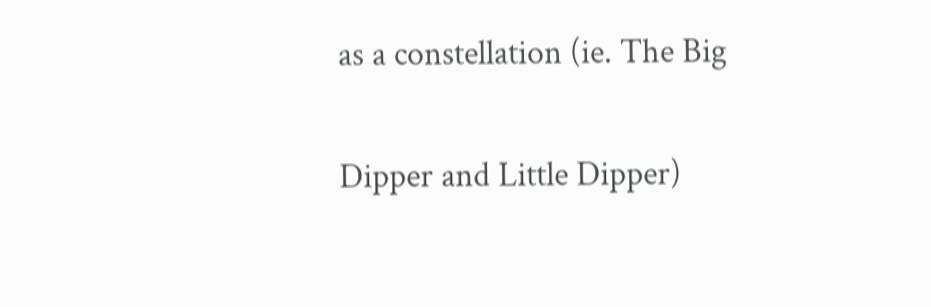as a constellation (ie. The Big

Dipper and Little Dipper)